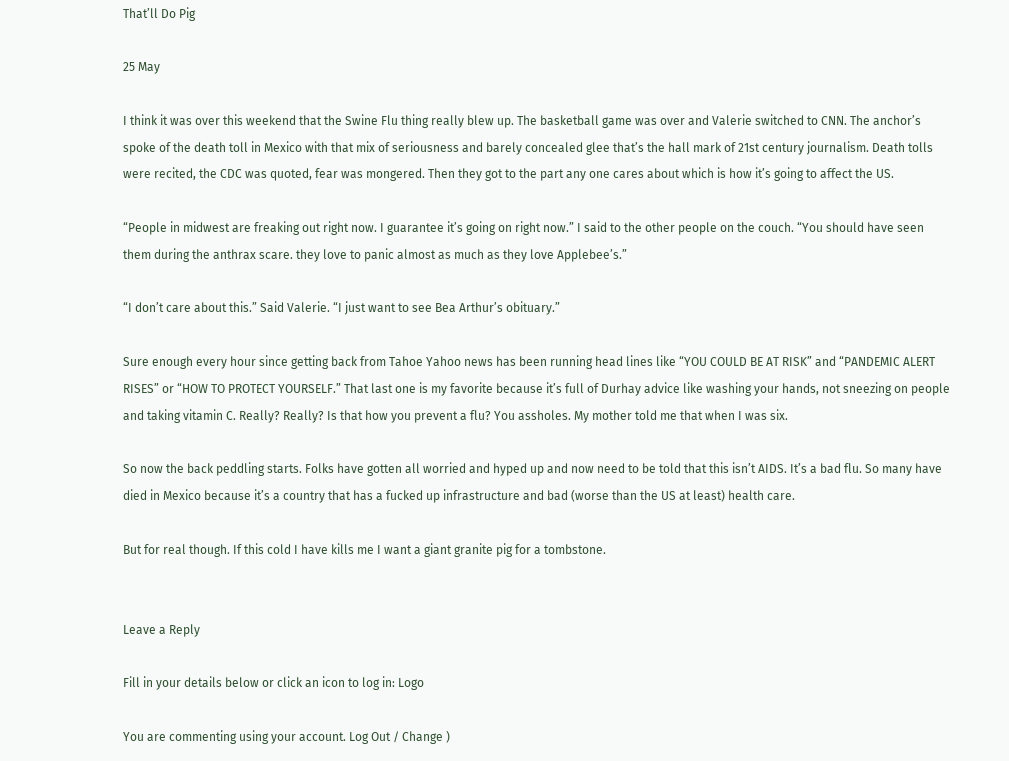That’ll Do Pig

25 May

I think it was over this weekend that the Swine Flu thing really blew up. The basketball game was over and Valerie switched to CNN. The anchor’s spoke of the death toll in Mexico with that mix of seriousness and barely concealed glee that’s the hall mark of 21st century journalism. Death tolls were recited, the CDC was quoted, fear was mongered. Then they got to the part any one cares about which is how it’s going to affect the US.

“People in midwest are freaking out right now. I guarantee it’s going on right now.” I said to the other people on the couch. “You should have seen them during the anthrax scare. they love to panic almost as much as they love Applebee’s.”

“I don’t care about this.” Said Valerie. “I just want to see Bea Arthur’s obituary.”

Sure enough every hour since getting back from Tahoe Yahoo news has been running head lines like “YOU COULD BE AT RISK” and “PANDEMIC ALERT RISES” or “HOW TO PROTECT YOURSELF.” That last one is my favorite because it’s full of Durhay advice like washing your hands, not sneezing on people and taking vitamin C. Really? Really? Is that how you prevent a flu? You assholes. My mother told me that when I was six.

So now the back peddling starts. Folks have gotten all worried and hyped up and now need to be told that this isn’t AIDS. It’s a bad flu. So many have died in Mexico because it’s a country that has a fucked up infrastructure and bad (worse than the US at least) health care.

But for real though. If this cold I have kills me I want a giant granite pig for a tombstone.


Leave a Reply

Fill in your details below or click an icon to log in: Logo

You are commenting using your account. Log Out / Change )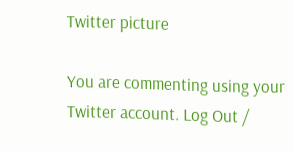Twitter picture

You are commenting using your Twitter account. Log Out /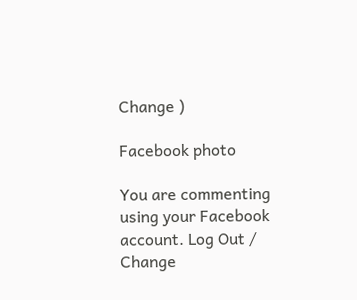Change )

Facebook photo

You are commenting using your Facebook account. Log Out / Change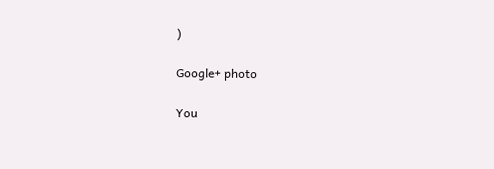)

Google+ photo

You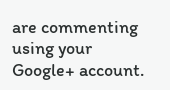are commenting using your Google+ account.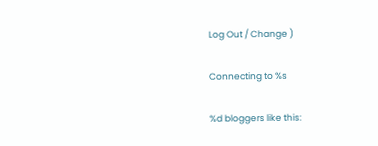Log Out / Change )

Connecting to %s

%d bloggers like this: